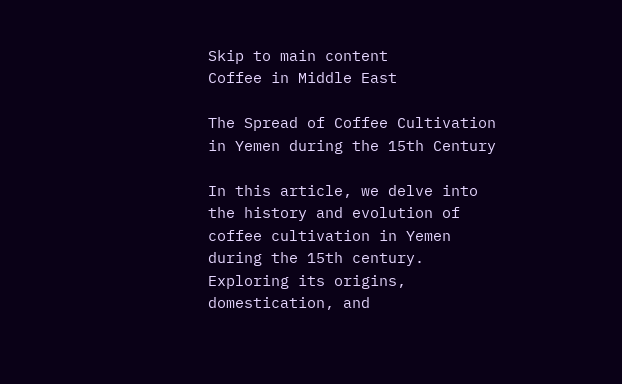Skip to main content
Coffee in Middle East

The Spread of Coffee Cultivation in Yemen during the 15th Century

In this article, we delve into the history and evolution of coffee cultivation in Yemen during the 15th century. Exploring its origins, domestication, and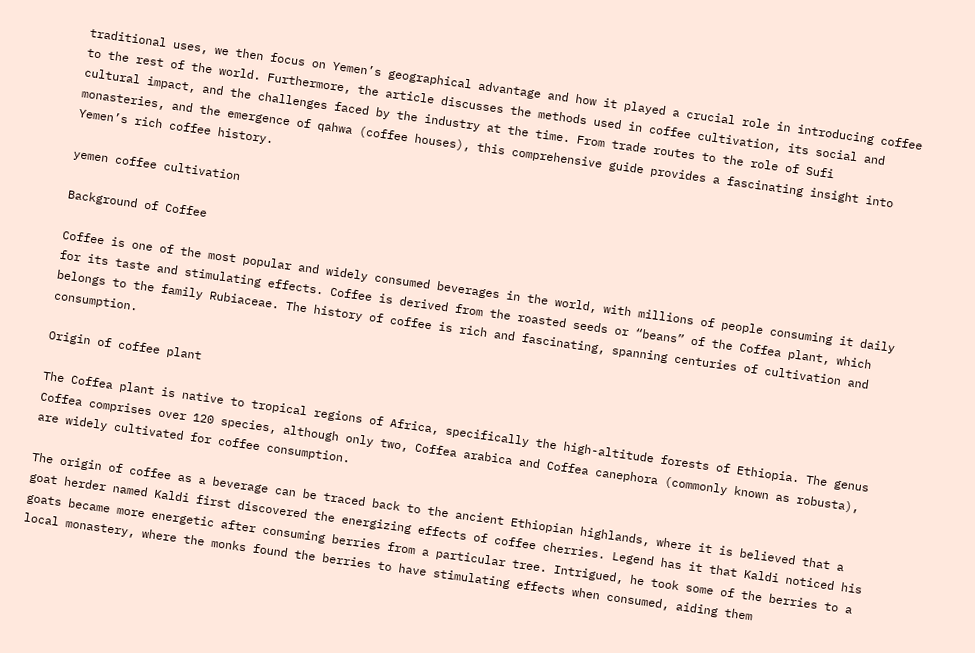traditional uses, we then focus on Yemen’s geographical advantage and how it played a crucial role in introducing coffee to the rest of the world. Furthermore, the article discusses the methods used in coffee cultivation, its social and cultural impact, and the challenges faced by the industry at the time. From trade routes to the role of Sufi monasteries, and the emergence of qahwa (coffee houses), this comprehensive guide provides a fascinating insight into Yemen’s rich coffee history.

yemen coffee cultivation

Background of Coffee

Coffee is one of the most popular and widely consumed beverages in the world, with millions of people consuming it daily for its taste and stimulating effects. Coffee is derived from the roasted seeds or “beans” of the Coffea plant, which belongs to the family Rubiaceae. The history of coffee is rich and fascinating, spanning centuries of cultivation and consumption.

Origin of coffee plant

The Coffea plant is native to tropical regions of Africa, specifically the high-altitude forests of Ethiopia. The genus Coffea comprises over 120 species, although only two, Coffea arabica and Coffea canephora (commonly known as robusta), are widely cultivated for coffee consumption.

The origin of coffee as a beverage can be traced back to the ancient Ethiopian highlands, where it is believed that a goat herder named Kaldi first discovered the energizing effects of coffee cherries. Legend has it that Kaldi noticed his goats became more energetic after consuming berries from a particular tree. Intrigued, he took some of the berries to a local monastery, where the monks found the berries to have stimulating effects when consumed, aiding them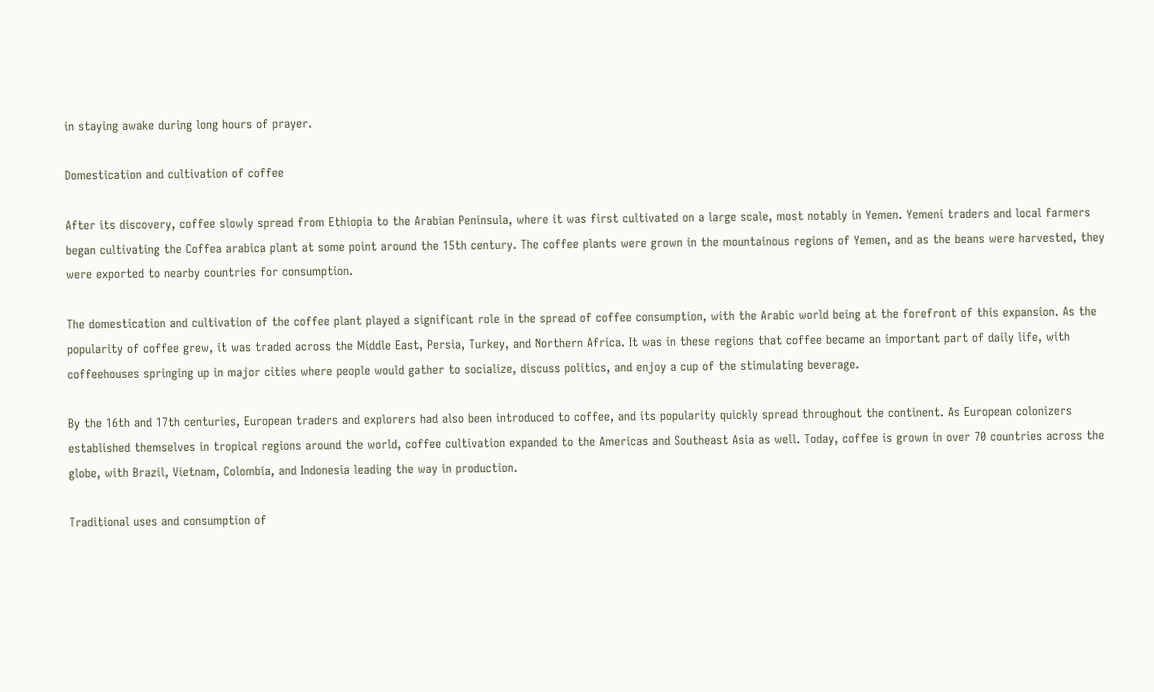in staying awake during long hours of prayer.

Domestication and cultivation of coffee

After its discovery, coffee slowly spread from Ethiopia to the Arabian Peninsula, where it was first cultivated on a large scale, most notably in Yemen. Yemeni traders and local farmers began cultivating the Coffea arabica plant at some point around the 15th century. The coffee plants were grown in the mountainous regions of Yemen, and as the beans were harvested, they were exported to nearby countries for consumption.

The domestication and cultivation of the coffee plant played a significant role in the spread of coffee consumption, with the Arabic world being at the forefront of this expansion. As the popularity of coffee grew, it was traded across the Middle East, Persia, Turkey, and Northern Africa. It was in these regions that coffee became an important part of daily life, with coffeehouses springing up in major cities where people would gather to socialize, discuss politics, and enjoy a cup of the stimulating beverage.

By the 16th and 17th centuries, European traders and explorers had also been introduced to coffee, and its popularity quickly spread throughout the continent. As European colonizers established themselves in tropical regions around the world, coffee cultivation expanded to the Americas and Southeast Asia as well. Today, coffee is grown in over 70 countries across the globe, with Brazil, Vietnam, Colombia, and Indonesia leading the way in production.

Traditional uses and consumption of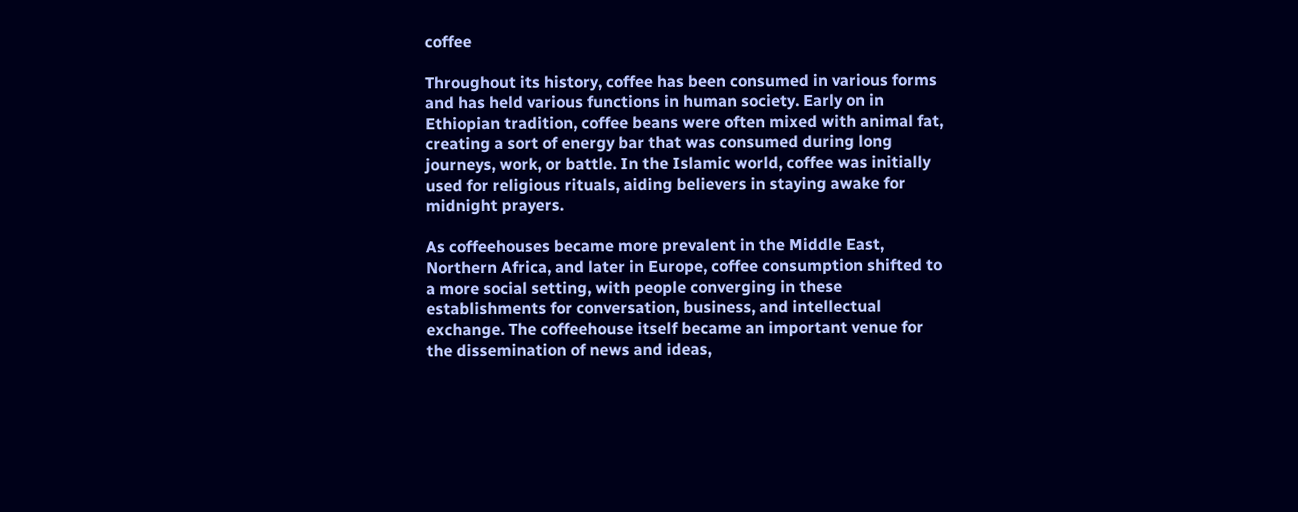coffee

Throughout its history, coffee has been consumed in various forms and has held various functions in human society. Early on in Ethiopian tradition, coffee beans were often mixed with animal fat, creating a sort of energy bar that was consumed during long journeys, work, or battle. In the Islamic world, coffee was initially used for religious rituals, aiding believers in staying awake for midnight prayers.

As coffeehouses became more prevalent in the Middle East, Northern Africa, and later in Europe, coffee consumption shifted to a more social setting, with people converging in these establishments for conversation, business, and intellectual exchange. The coffeehouse itself became an important venue for the dissemination of news and ideas,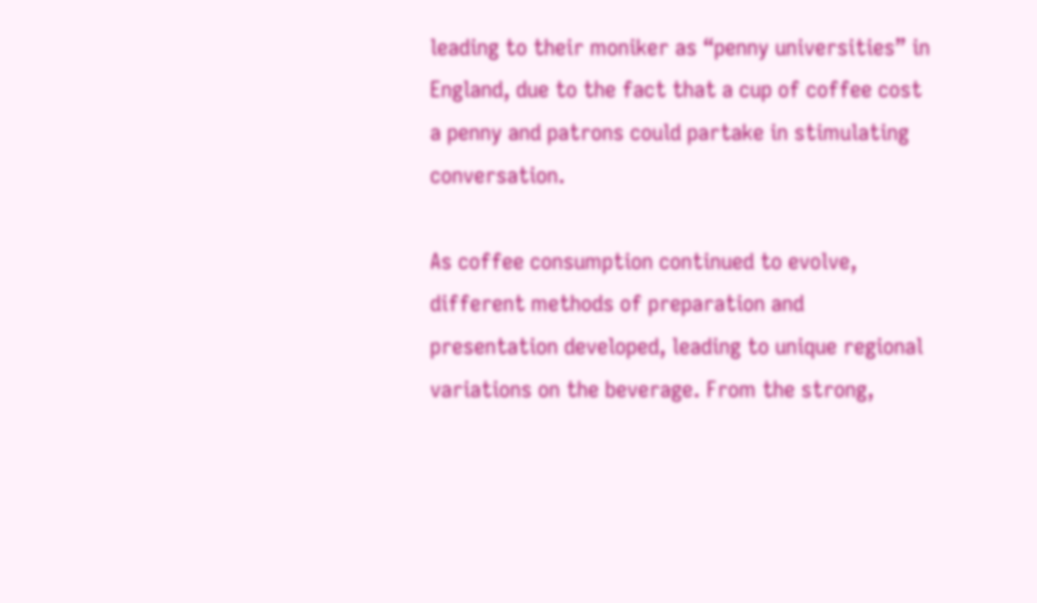leading to their moniker as “penny universities” in England, due to the fact that a cup of coffee cost a penny and patrons could partake in stimulating conversation.

As coffee consumption continued to evolve, different methods of preparation and presentation developed, leading to unique regional variations on the beverage. From the strong,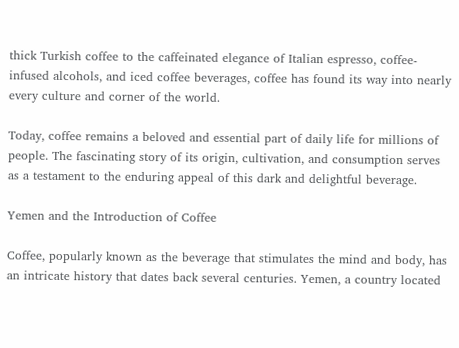thick Turkish coffee to the caffeinated elegance of Italian espresso, coffee-infused alcohols, and iced coffee beverages, coffee has found its way into nearly every culture and corner of the world.

Today, coffee remains a beloved and essential part of daily life for millions of people. The fascinating story of its origin, cultivation, and consumption serves as a testament to the enduring appeal of this dark and delightful beverage.

Yemen and the Introduction of Coffee

Coffee, popularly known as the beverage that stimulates the mind and body, has an intricate history that dates back several centuries. Yemen, a country located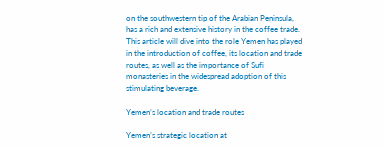on the southwestern tip of the Arabian Peninsula, has a rich and extensive history in the coffee trade. This article will dive into the role Yemen has played in the introduction of coffee, its location and trade routes, as well as the importance of Sufi monasteries in the widespread adoption of this stimulating beverage.

Yemen’s location and trade routes

Yemen’s strategic location at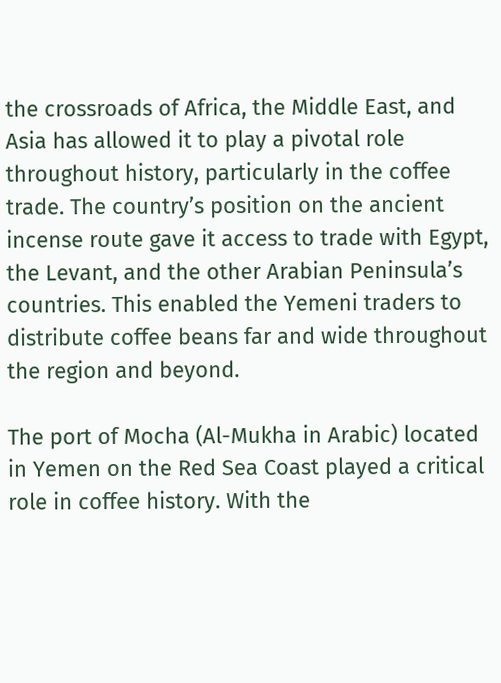the crossroads of Africa, the Middle East, and Asia has allowed it to play a pivotal role throughout history, particularly in the coffee trade. The country’s position on the ancient incense route gave it access to trade with Egypt, the Levant, and the other Arabian Peninsula’s countries. This enabled the Yemeni traders to distribute coffee beans far and wide throughout the region and beyond.

The port of Mocha (Al-Mukha in Arabic) located in Yemen on the Red Sea Coast played a critical role in coffee history. With the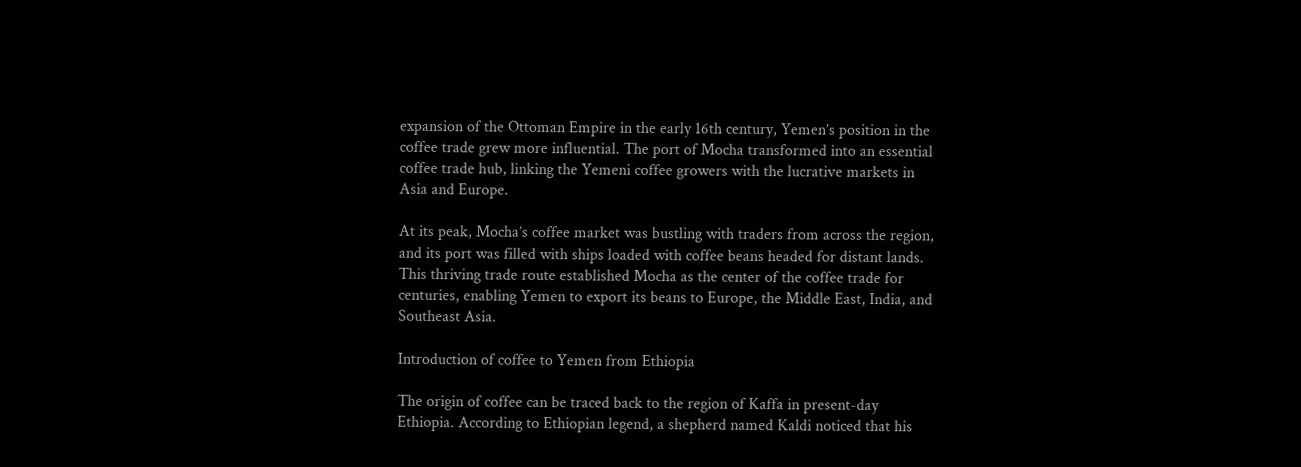expansion of the Ottoman Empire in the early 16th century, Yemen’s position in the coffee trade grew more influential. The port of Mocha transformed into an essential coffee trade hub, linking the Yemeni coffee growers with the lucrative markets in Asia and Europe.

At its peak, Mocha’s coffee market was bustling with traders from across the region, and its port was filled with ships loaded with coffee beans headed for distant lands. This thriving trade route established Mocha as the center of the coffee trade for centuries, enabling Yemen to export its beans to Europe, the Middle East, India, and Southeast Asia.

Introduction of coffee to Yemen from Ethiopia

The origin of coffee can be traced back to the region of Kaffa in present-day Ethiopia. According to Ethiopian legend, a shepherd named Kaldi noticed that his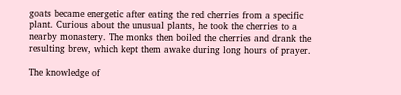goats became energetic after eating the red cherries from a specific plant. Curious about the unusual plants, he took the cherries to a nearby monastery. The monks then boiled the cherries and drank the resulting brew, which kept them awake during long hours of prayer.

The knowledge of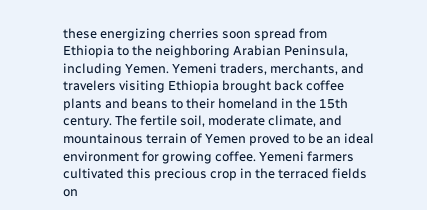these energizing cherries soon spread from Ethiopia to the neighboring Arabian Peninsula, including Yemen. Yemeni traders, merchants, and travelers visiting Ethiopia brought back coffee plants and beans to their homeland in the 15th century. The fertile soil, moderate climate, and mountainous terrain of Yemen proved to be an ideal environment for growing coffee. Yemeni farmers cultivated this precious crop in the terraced fields on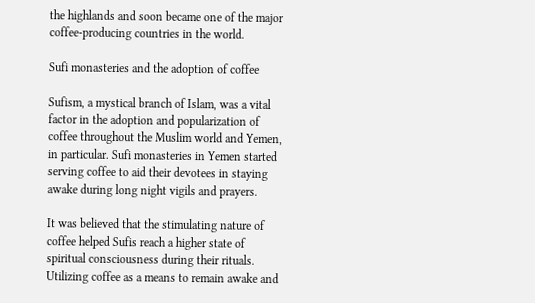the highlands and soon became one of the major coffee-producing countries in the world.

Sufi monasteries and the adoption of coffee

Sufism, a mystical branch of Islam, was a vital factor in the adoption and popularization of coffee throughout the Muslim world and Yemen, in particular. Sufi monasteries in Yemen started serving coffee to aid their devotees in staying awake during long night vigils and prayers.

It was believed that the stimulating nature of coffee helped Sufis reach a higher state of spiritual consciousness during their rituals. Utilizing coffee as a means to remain awake and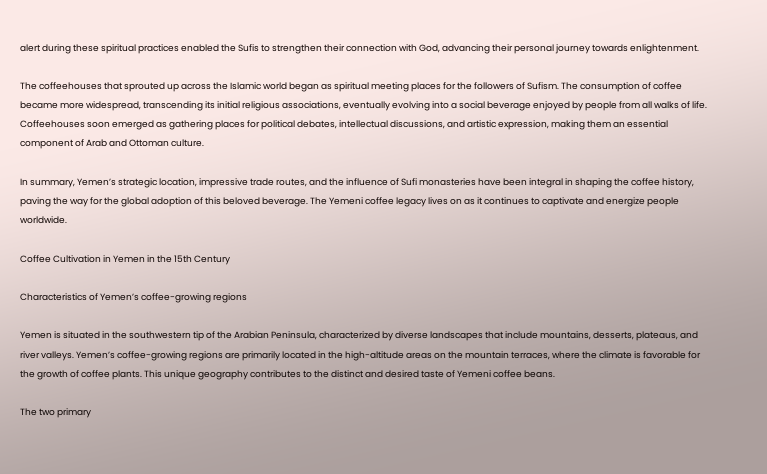alert during these spiritual practices enabled the Sufis to strengthen their connection with God, advancing their personal journey towards enlightenment.

The coffeehouses that sprouted up across the Islamic world began as spiritual meeting places for the followers of Sufism. The consumption of coffee became more widespread, transcending its initial religious associations, eventually evolving into a social beverage enjoyed by people from all walks of life. Coffeehouses soon emerged as gathering places for political debates, intellectual discussions, and artistic expression, making them an essential component of Arab and Ottoman culture.

In summary, Yemen’s strategic location, impressive trade routes, and the influence of Sufi monasteries have been integral in shaping the coffee history, paving the way for the global adoption of this beloved beverage. The Yemeni coffee legacy lives on as it continues to captivate and energize people worldwide.

Coffee Cultivation in Yemen in the 15th Century

Characteristics of Yemen’s coffee-growing regions

Yemen is situated in the southwestern tip of the Arabian Peninsula, characterized by diverse landscapes that include mountains, desserts, plateaus, and river valleys. Yemen’s coffee-growing regions are primarily located in the high-altitude areas on the mountain terraces, where the climate is favorable for the growth of coffee plants. This unique geography contributes to the distinct and desired taste of Yemeni coffee beans.

The two primary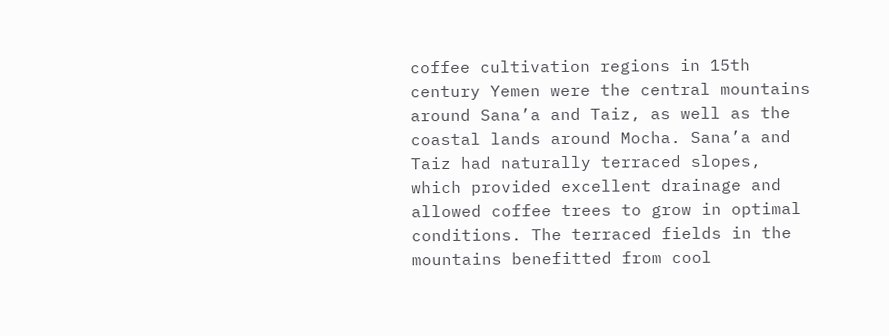coffee cultivation regions in 15th century Yemen were the central mountains around Sana’a and Taiz, as well as the coastal lands around Mocha. Sana’a and Taiz had naturally terraced slopes, which provided excellent drainage and allowed coffee trees to grow in optimal conditions. The terraced fields in the mountains benefitted from cool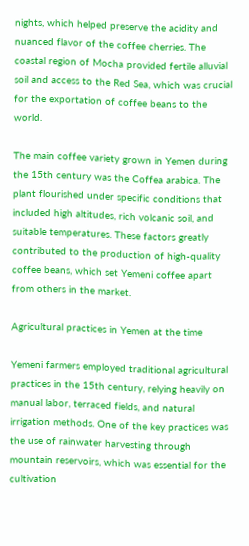nights, which helped preserve the acidity and nuanced flavor of the coffee cherries. The coastal region of Mocha provided fertile alluvial soil and access to the Red Sea, which was crucial for the exportation of coffee beans to the world.

The main coffee variety grown in Yemen during the 15th century was the Coffea arabica. The plant flourished under specific conditions that included high altitudes, rich volcanic soil, and suitable temperatures. These factors greatly contributed to the production of high-quality coffee beans, which set Yemeni coffee apart from others in the market.

Agricultural practices in Yemen at the time

Yemeni farmers employed traditional agricultural practices in the 15th century, relying heavily on manual labor, terraced fields, and natural irrigation methods. One of the key practices was the use of rainwater harvesting through mountain reservoirs, which was essential for the cultivation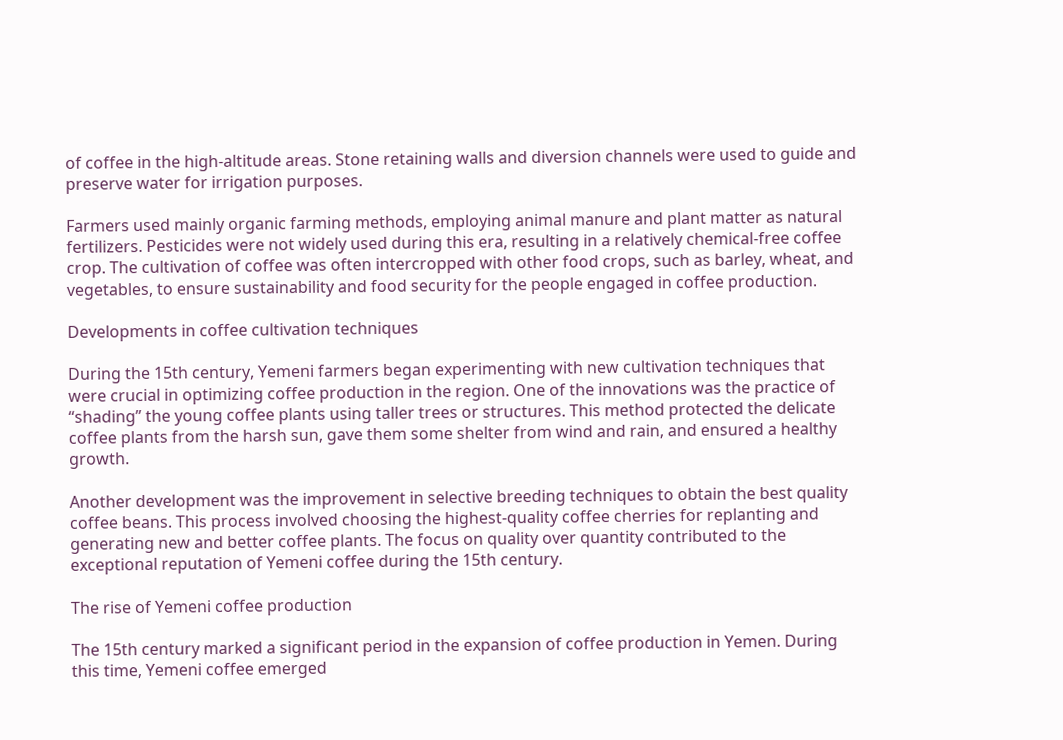of coffee in the high-altitude areas. Stone retaining walls and diversion channels were used to guide and preserve water for irrigation purposes.

Farmers used mainly organic farming methods, employing animal manure and plant matter as natural fertilizers. Pesticides were not widely used during this era, resulting in a relatively chemical-free coffee crop. The cultivation of coffee was often intercropped with other food crops, such as barley, wheat, and vegetables, to ensure sustainability and food security for the people engaged in coffee production.

Developments in coffee cultivation techniques

During the 15th century, Yemeni farmers began experimenting with new cultivation techniques that were crucial in optimizing coffee production in the region. One of the innovations was the practice of “shading” the young coffee plants using taller trees or structures. This method protected the delicate coffee plants from the harsh sun, gave them some shelter from wind and rain, and ensured a healthy growth.

Another development was the improvement in selective breeding techniques to obtain the best quality coffee beans. This process involved choosing the highest-quality coffee cherries for replanting and generating new and better coffee plants. The focus on quality over quantity contributed to the exceptional reputation of Yemeni coffee during the 15th century.

The rise of Yemeni coffee production

The 15th century marked a significant period in the expansion of coffee production in Yemen. During this time, Yemeni coffee emerged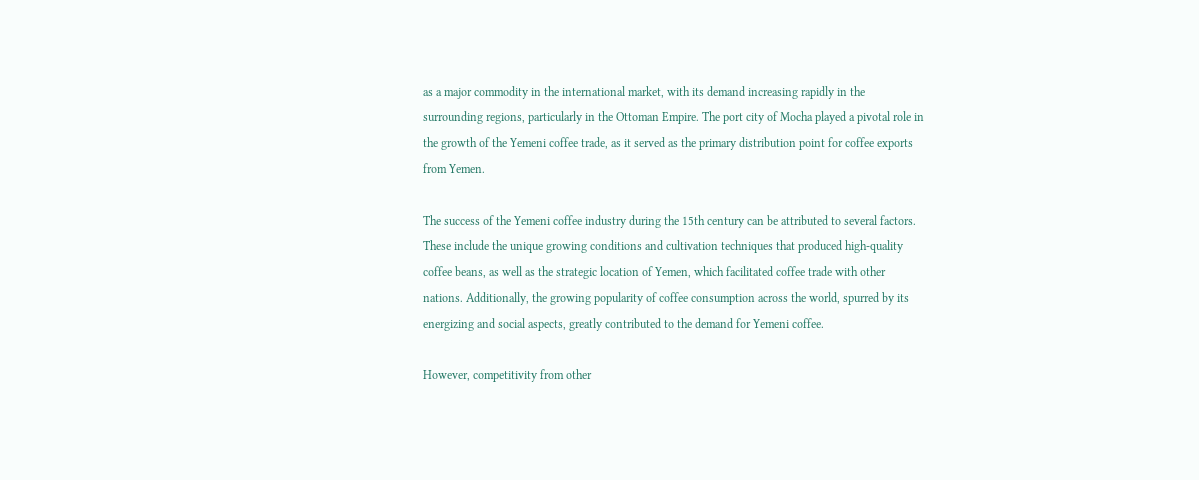as a major commodity in the international market, with its demand increasing rapidly in the surrounding regions, particularly in the Ottoman Empire. The port city of Mocha played a pivotal role in the growth of the Yemeni coffee trade, as it served as the primary distribution point for coffee exports from Yemen.

The success of the Yemeni coffee industry during the 15th century can be attributed to several factors. These include the unique growing conditions and cultivation techniques that produced high-quality coffee beans, as well as the strategic location of Yemen, which facilitated coffee trade with other nations. Additionally, the growing popularity of coffee consumption across the world, spurred by its energizing and social aspects, greatly contributed to the demand for Yemeni coffee.

However, competitivity from other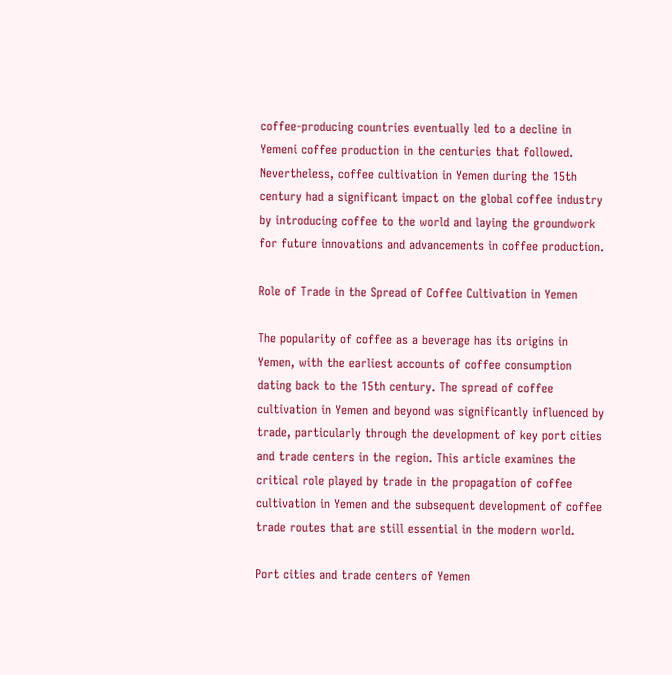coffee-producing countries eventually led to a decline in Yemeni coffee production in the centuries that followed. Nevertheless, coffee cultivation in Yemen during the 15th century had a significant impact on the global coffee industry by introducing coffee to the world and laying the groundwork for future innovations and advancements in coffee production.

Role of Trade in the Spread of Coffee Cultivation in Yemen

The popularity of coffee as a beverage has its origins in Yemen, with the earliest accounts of coffee consumption dating back to the 15th century. The spread of coffee cultivation in Yemen and beyond was significantly influenced by trade, particularly through the development of key port cities and trade centers in the region. This article examines the critical role played by trade in the propagation of coffee cultivation in Yemen and the subsequent development of coffee trade routes that are still essential in the modern world.

Port cities and trade centers of Yemen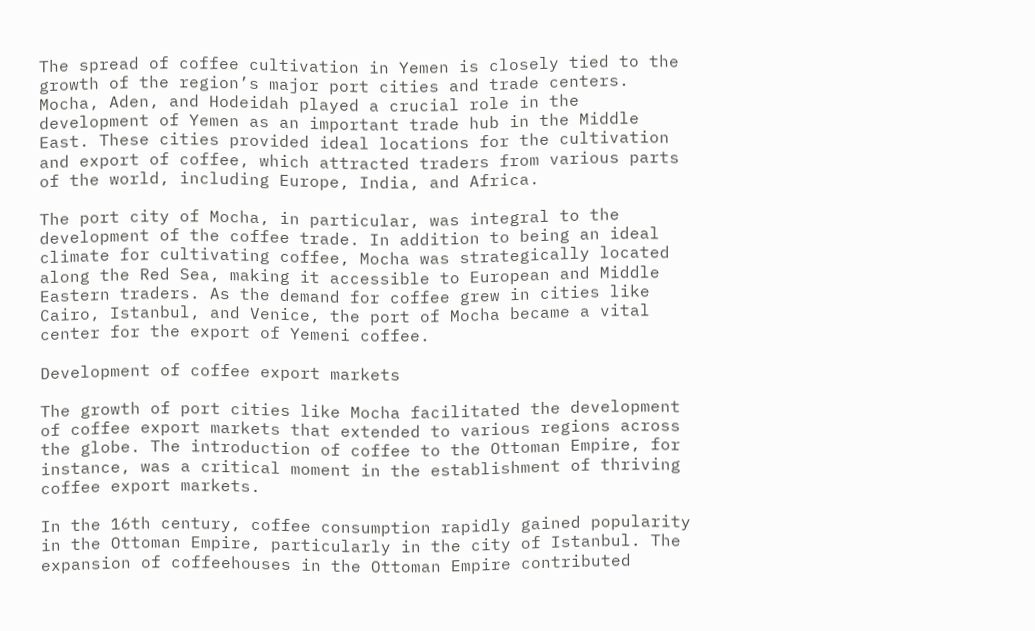The spread of coffee cultivation in Yemen is closely tied to the growth of the region’s major port cities and trade centers. Mocha, Aden, and Hodeidah played a crucial role in the development of Yemen as an important trade hub in the Middle East. These cities provided ideal locations for the cultivation and export of coffee, which attracted traders from various parts of the world, including Europe, India, and Africa.

The port city of Mocha, in particular, was integral to the development of the coffee trade. In addition to being an ideal climate for cultivating coffee, Mocha was strategically located along the Red Sea, making it accessible to European and Middle Eastern traders. As the demand for coffee grew in cities like Cairo, Istanbul, and Venice, the port of Mocha became a vital center for the export of Yemeni coffee.

Development of coffee export markets

The growth of port cities like Mocha facilitated the development of coffee export markets that extended to various regions across the globe. The introduction of coffee to the Ottoman Empire, for instance, was a critical moment in the establishment of thriving coffee export markets.

In the 16th century, coffee consumption rapidly gained popularity in the Ottoman Empire, particularly in the city of Istanbul. The expansion of coffeehouses in the Ottoman Empire contributed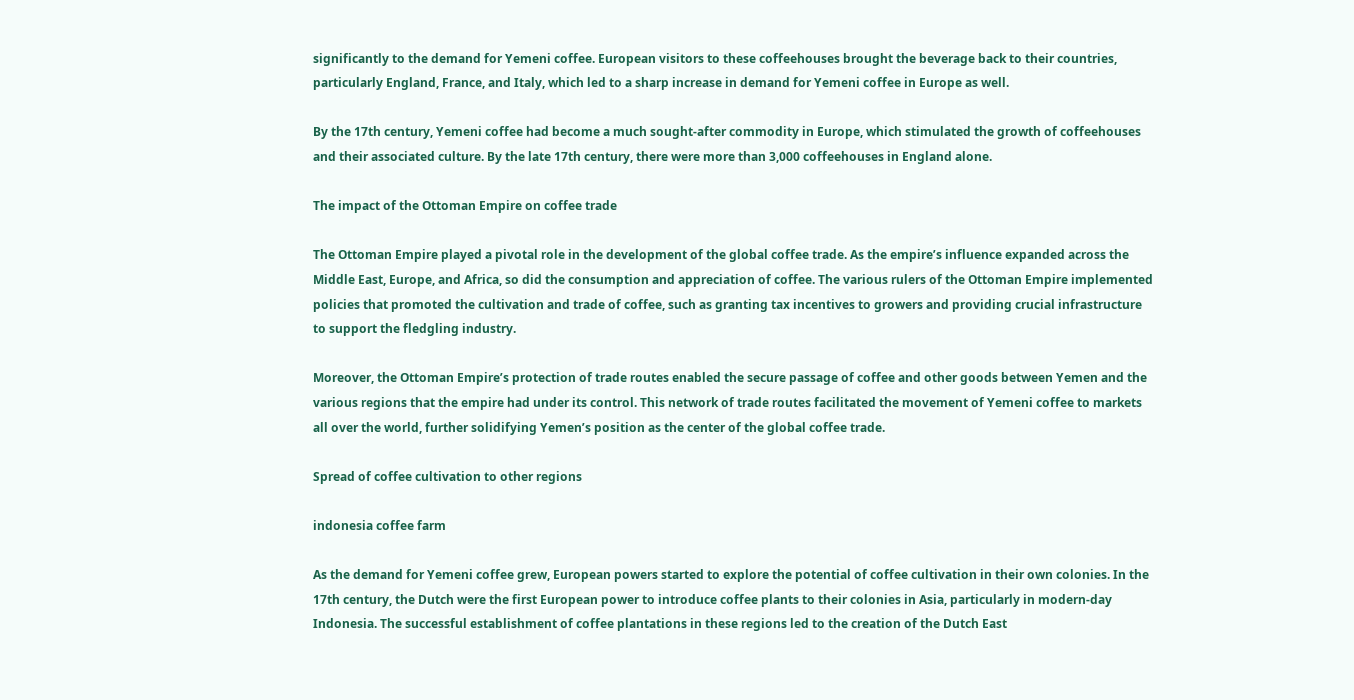significantly to the demand for Yemeni coffee. European visitors to these coffeehouses brought the beverage back to their countries, particularly England, France, and Italy, which led to a sharp increase in demand for Yemeni coffee in Europe as well.

By the 17th century, Yemeni coffee had become a much sought-after commodity in Europe, which stimulated the growth of coffeehouses and their associated culture. By the late 17th century, there were more than 3,000 coffeehouses in England alone.

The impact of the Ottoman Empire on coffee trade

The Ottoman Empire played a pivotal role in the development of the global coffee trade. As the empire’s influence expanded across the Middle East, Europe, and Africa, so did the consumption and appreciation of coffee. The various rulers of the Ottoman Empire implemented policies that promoted the cultivation and trade of coffee, such as granting tax incentives to growers and providing crucial infrastructure to support the fledgling industry.

Moreover, the Ottoman Empire’s protection of trade routes enabled the secure passage of coffee and other goods between Yemen and the various regions that the empire had under its control. This network of trade routes facilitated the movement of Yemeni coffee to markets all over the world, further solidifying Yemen’s position as the center of the global coffee trade.

Spread of coffee cultivation to other regions

indonesia coffee farm

As the demand for Yemeni coffee grew, European powers started to explore the potential of coffee cultivation in their own colonies. In the 17th century, the Dutch were the first European power to introduce coffee plants to their colonies in Asia, particularly in modern-day Indonesia. The successful establishment of coffee plantations in these regions led to the creation of the Dutch East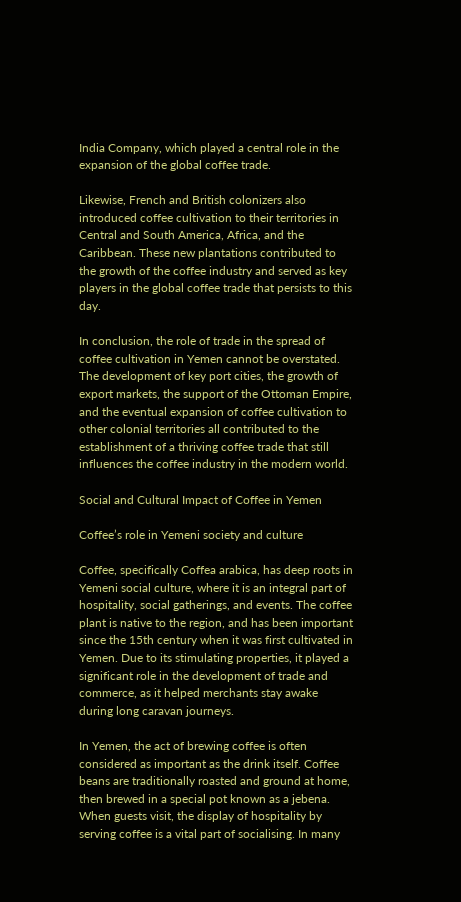India Company, which played a central role in the expansion of the global coffee trade.

Likewise, French and British colonizers also introduced coffee cultivation to their territories in Central and South America, Africa, and the Caribbean. These new plantations contributed to the growth of the coffee industry and served as key players in the global coffee trade that persists to this day.

In conclusion, the role of trade in the spread of coffee cultivation in Yemen cannot be overstated. The development of key port cities, the growth of export markets, the support of the Ottoman Empire, and the eventual expansion of coffee cultivation to other colonial territories all contributed to the establishment of a thriving coffee trade that still influences the coffee industry in the modern world.

Social and Cultural Impact of Coffee in Yemen

Coffee’s role in Yemeni society and culture

Coffee, specifically Coffea arabica, has deep roots in Yemeni social culture, where it is an integral part of hospitality, social gatherings, and events. The coffee plant is native to the region, and has been important since the 15th century when it was first cultivated in Yemen. Due to its stimulating properties, it played a significant role in the development of trade and commerce, as it helped merchants stay awake during long caravan journeys.

In Yemen, the act of brewing coffee is often considered as important as the drink itself. Coffee beans are traditionally roasted and ground at home, then brewed in a special pot known as a jebena. When guests visit, the display of hospitality by serving coffee is a vital part of socialising. In many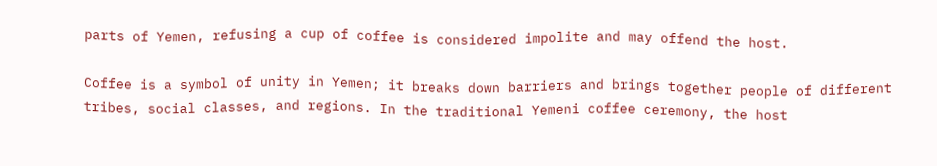parts of Yemen, refusing a cup of coffee is considered impolite and may offend the host.

Coffee is a symbol of unity in Yemen; it breaks down barriers and brings together people of different tribes, social classes, and regions. In the traditional Yemeni coffee ceremony, the host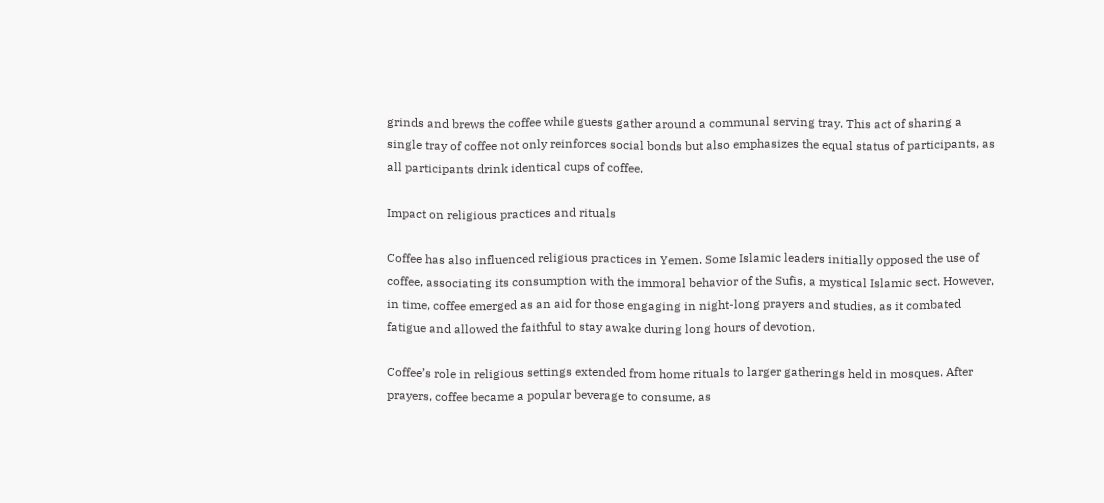grinds and brews the coffee while guests gather around a communal serving tray. This act of sharing a single tray of coffee not only reinforces social bonds but also emphasizes the equal status of participants, as all participants drink identical cups of coffee.

Impact on religious practices and rituals

Coffee has also influenced religious practices in Yemen. Some Islamic leaders initially opposed the use of coffee, associating its consumption with the immoral behavior of the Sufis, a mystical Islamic sect. However, in time, coffee emerged as an aid for those engaging in night-long prayers and studies, as it combated fatigue and allowed the faithful to stay awake during long hours of devotion.

Coffee’s role in religious settings extended from home rituals to larger gatherings held in mosques. After prayers, coffee became a popular beverage to consume, as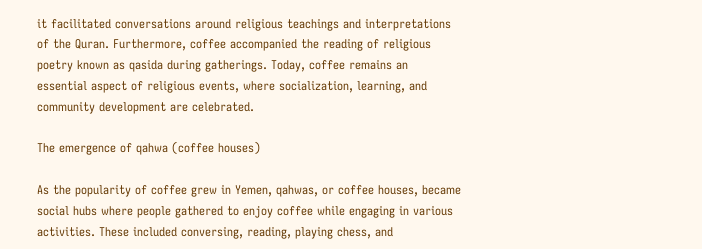it facilitated conversations around religious teachings and interpretations of the Quran. Furthermore, coffee accompanied the reading of religious poetry known as qasida during gatherings. Today, coffee remains an essential aspect of religious events, where socialization, learning, and community development are celebrated.

The emergence of qahwa (coffee houses)

As the popularity of coffee grew in Yemen, qahwas, or coffee houses, became social hubs where people gathered to enjoy coffee while engaging in various activities. These included conversing, reading, playing chess, and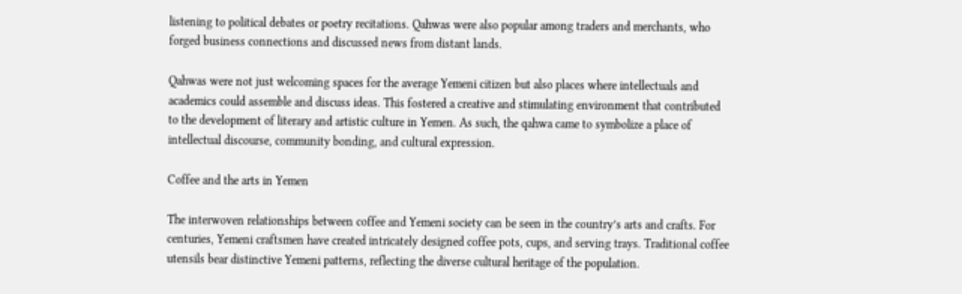listening to political debates or poetry recitations. Qahwas were also popular among traders and merchants, who forged business connections and discussed news from distant lands.

Qahwas were not just welcoming spaces for the average Yemeni citizen but also places where intellectuals and academics could assemble and discuss ideas. This fostered a creative and stimulating environment that contributed to the development of literary and artistic culture in Yemen. As such, the qahwa came to symbolize a place of intellectual discourse, community bonding, and cultural expression.

Coffee and the arts in Yemen

The interwoven relationships between coffee and Yemeni society can be seen in the country’s arts and crafts. For centuries, Yemeni craftsmen have created intricately designed coffee pots, cups, and serving trays. Traditional coffee utensils bear distinctive Yemeni patterns, reflecting the diverse cultural heritage of the population.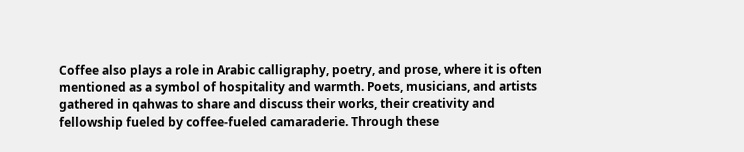Coffee also plays a role in Arabic calligraphy, poetry, and prose, where it is often mentioned as a symbol of hospitality and warmth. Poets, musicians, and artists gathered in qahwas to share and discuss their works, their creativity and fellowship fueled by coffee-fueled camaraderie. Through these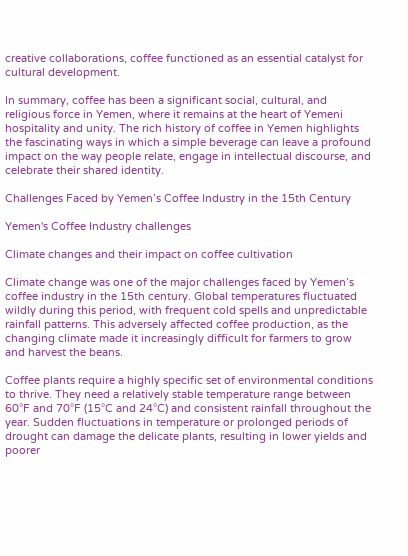creative collaborations, coffee functioned as an essential catalyst for cultural development.

In summary, coffee has been a significant social, cultural, and religious force in Yemen, where it remains at the heart of Yemeni hospitality and unity. The rich history of coffee in Yemen highlights the fascinating ways in which a simple beverage can leave a profound impact on the way people relate, engage in intellectual discourse, and celebrate their shared identity.

Challenges Faced by Yemen’s Coffee Industry in the 15th Century

Yemen's Coffee Industry challenges

Climate changes and their impact on coffee cultivation

Climate change was one of the major challenges faced by Yemen’s coffee industry in the 15th century. Global temperatures fluctuated wildly during this period, with frequent cold spells and unpredictable rainfall patterns. This adversely affected coffee production, as the changing climate made it increasingly difficult for farmers to grow and harvest the beans.

Coffee plants require a highly specific set of environmental conditions to thrive. They need a relatively stable temperature range between 60°F and 70°F (15°C and 24°C) and consistent rainfall throughout the year. Sudden fluctuations in temperature or prolonged periods of drought can damage the delicate plants, resulting in lower yields and poorer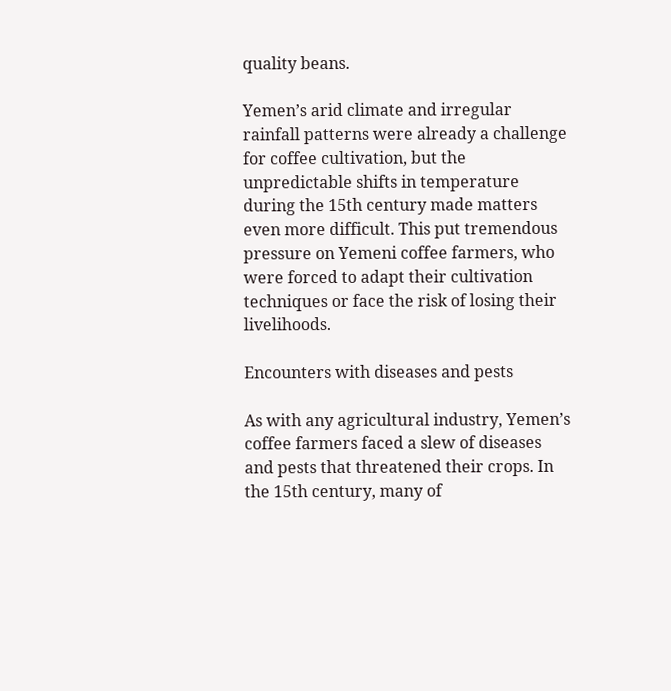quality beans.

Yemen’s arid climate and irregular rainfall patterns were already a challenge for coffee cultivation, but the unpredictable shifts in temperature during the 15th century made matters even more difficult. This put tremendous pressure on Yemeni coffee farmers, who were forced to adapt their cultivation techniques or face the risk of losing their livelihoods.

Encounters with diseases and pests

As with any agricultural industry, Yemen’s coffee farmers faced a slew of diseases and pests that threatened their crops. In the 15th century, many of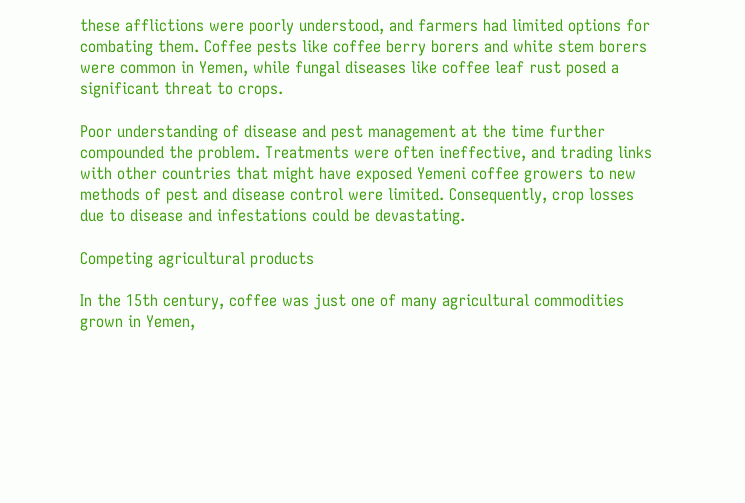these afflictions were poorly understood, and farmers had limited options for combating them. Coffee pests like coffee berry borers and white stem borers were common in Yemen, while fungal diseases like coffee leaf rust posed a significant threat to crops.

Poor understanding of disease and pest management at the time further compounded the problem. Treatments were often ineffective, and trading links with other countries that might have exposed Yemeni coffee growers to new methods of pest and disease control were limited. Consequently, crop losses due to disease and infestations could be devastating.

Competing agricultural products

In the 15th century, coffee was just one of many agricultural commodities grown in Yemen,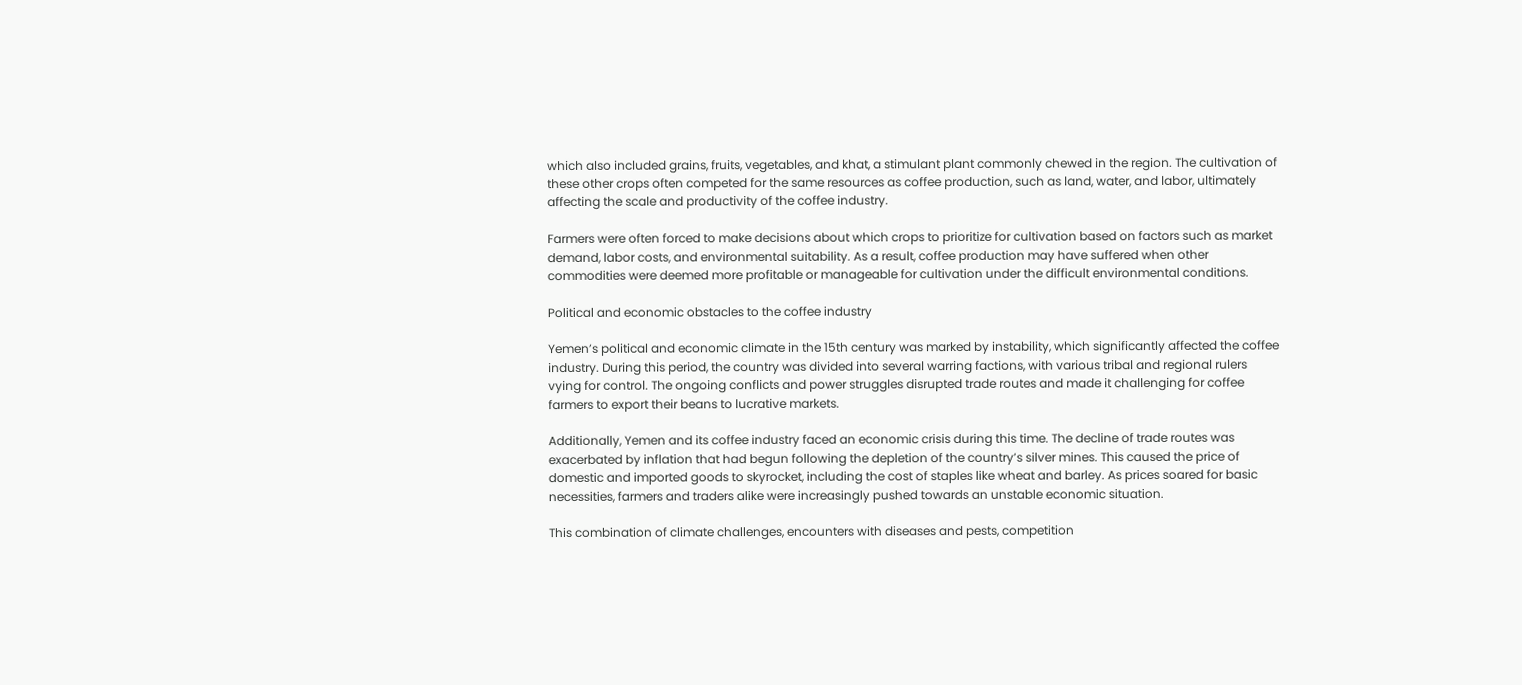which also included grains, fruits, vegetables, and khat, a stimulant plant commonly chewed in the region. The cultivation of these other crops often competed for the same resources as coffee production, such as land, water, and labor, ultimately affecting the scale and productivity of the coffee industry.

Farmers were often forced to make decisions about which crops to prioritize for cultivation based on factors such as market demand, labor costs, and environmental suitability. As a result, coffee production may have suffered when other commodities were deemed more profitable or manageable for cultivation under the difficult environmental conditions.

Political and economic obstacles to the coffee industry

Yemen’s political and economic climate in the 15th century was marked by instability, which significantly affected the coffee industry. During this period, the country was divided into several warring factions, with various tribal and regional rulers vying for control. The ongoing conflicts and power struggles disrupted trade routes and made it challenging for coffee farmers to export their beans to lucrative markets.

Additionally, Yemen and its coffee industry faced an economic crisis during this time. The decline of trade routes was exacerbated by inflation that had begun following the depletion of the country’s silver mines. This caused the price of domestic and imported goods to skyrocket, including the cost of staples like wheat and barley. As prices soared for basic necessities, farmers and traders alike were increasingly pushed towards an unstable economic situation.

This combination of climate challenges, encounters with diseases and pests, competition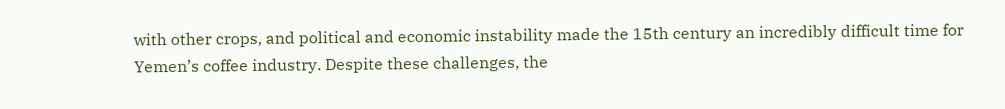with other crops, and political and economic instability made the 15th century an incredibly difficult time for Yemen’s coffee industry. Despite these challenges, the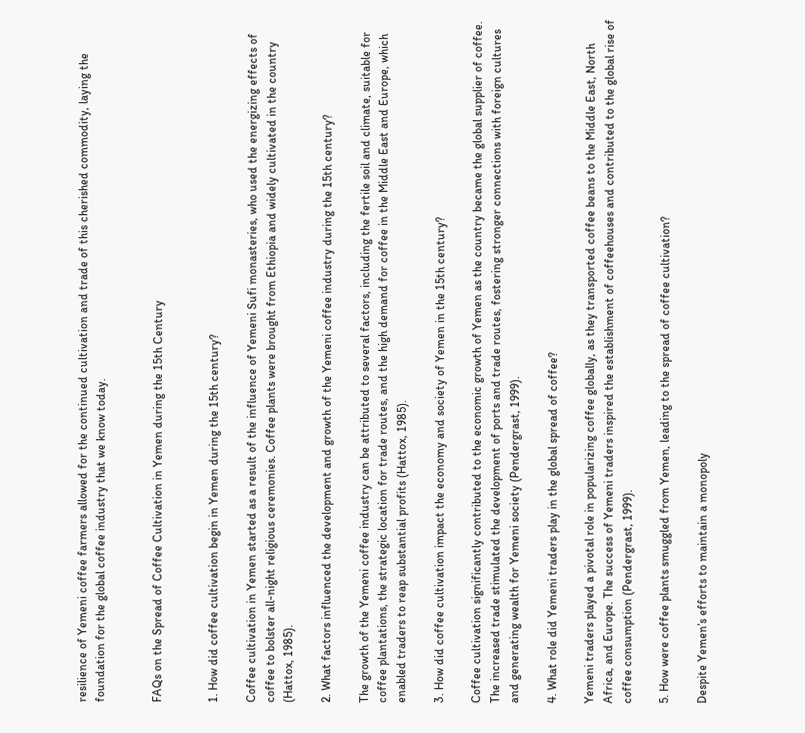resilience of Yemeni coffee farmers allowed for the continued cultivation and trade of this cherished commodity, laying the foundation for the global coffee industry that we know today.


FAQs on the Spread of Coffee Cultivation in Yemen during the 15th Century


1. How did coffee cultivation begin in Yemen during the 15th century?

Coffee cultivation in Yemen started as a result of the influence of Yemeni Sufi monasteries, who used the energizing effects of coffee to bolster all-night religious ceremonies. Coffee plants were brought from Ethiopia and widely cultivated in the country (Hattox, 1985).

2. What factors influenced the development and growth of the Yemeni coffee industry during the 15th century?

The growth of the Yemeni coffee industry can be attributed to several factors, including the fertile soil and climate, suitable for coffee plantations, the strategic location for trade routes, and the high demand for coffee in the Middle East and Europe, which enabled traders to reap substantial profits (Hattox, 1985).

3. How did coffee cultivation impact the economy and society of Yemen in the 15th century?

Coffee cultivation significantly contributed to the economic growth of Yemen as the country became the global supplier of coffee. The increased trade stimulated the development of ports and trade routes, fostering stronger connections with foreign cultures and generating wealth for Yemeni society (Pendergrast, 1999).

4. What role did Yemeni traders play in the global spread of coffee?

Yemeni traders played a pivotal role in popularizing coffee globally, as they transported coffee beans to the Middle East, North Africa, and Europe. The success of Yemeni traders inspired the establishment of coffeehouses and contributed to the global rise of coffee consumption (Pendergrast, 1999).

5. How were coffee plants smuggled from Yemen, leading to the spread of coffee cultivation?

Despite Yemen’s efforts to maintain a monopoly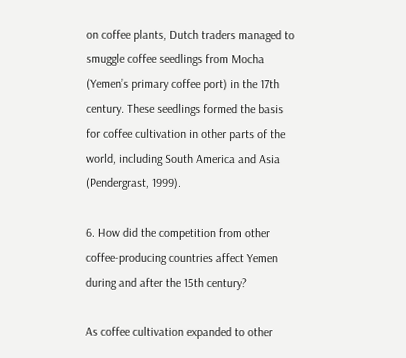on coffee plants, Dutch traders managed to smuggle coffee seedlings from Mocha (Yemen’s primary coffee port) in the 17th century. These seedlings formed the basis for coffee cultivation in other parts of the world, including South America and Asia (Pendergrast, 1999).

6. How did the competition from other coffee-producing countries affect Yemen during and after the 15th century?

As coffee cultivation expanded to other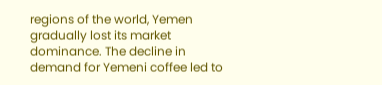regions of the world, Yemen gradually lost its market dominance. The decline in demand for Yemeni coffee led to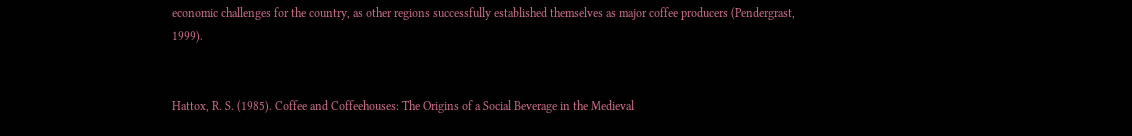economic challenges for the country, as other regions successfully established themselves as major coffee producers (Pendergrast, 1999).


Hattox, R. S. (1985). Coffee and Coffeehouses: The Origins of a Social Beverage in the Medieval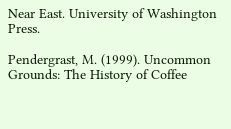Near East. University of Washington Press.

Pendergrast, M. (1999). Uncommon Grounds: The History of Coffee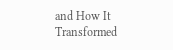and How It Transformed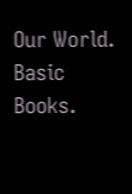Our World. Basic Books.